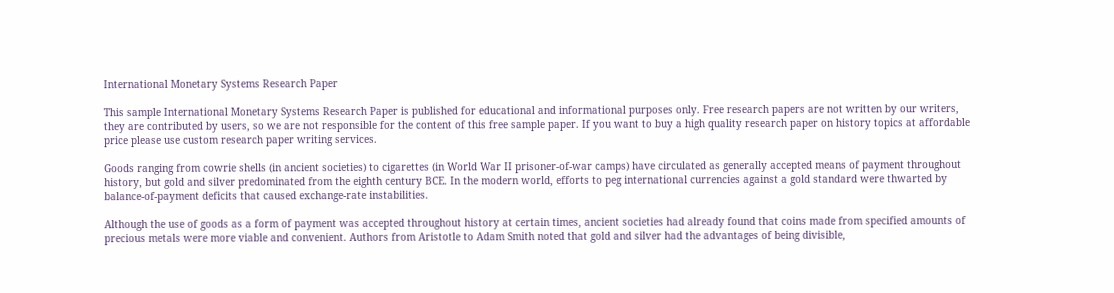International Monetary Systems Research Paper

This sample International Monetary Systems Research Paper is published for educational and informational purposes only. Free research papers are not written by our writers, they are contributed by users, so we are not responsible for the content of this free sample paper. If you want to buy a high quality research paper on history topics at affordable price please use custom research paper writing services.

Goods ranging from cowrie shells (in ancient societies) to cigarettes (in World War II prisoner-of-war camps) have circulated as generally accepted means of payment throughout history, but gold and silver predominated from the eighth century BCE. In the modern world, efforts to peg international currencies against a gold standard were thwarted by balance-of-payment deficits that caused exchange-rate instabilities.

Although the use of goods as a form of payment was accepted throughout history at certain times, ancient societies had already found that coins made from specified amounts of precious metals were more viable and convenient. Authors from Aristotle to Adam Smith noted that gold and silver had the advantages of being divisible,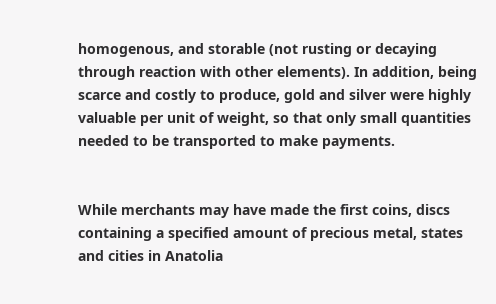homogenous, and storable (not rusting or decaying through reaction with other elements). In addition, being scarce and costly to produce, gold and silver were highly valuable per unit of weight, so that only small quantities needed to be transported to make payments.


While merchants may have made the first coins, discs containing a specified amount of precious metal, states and cities in Anatolia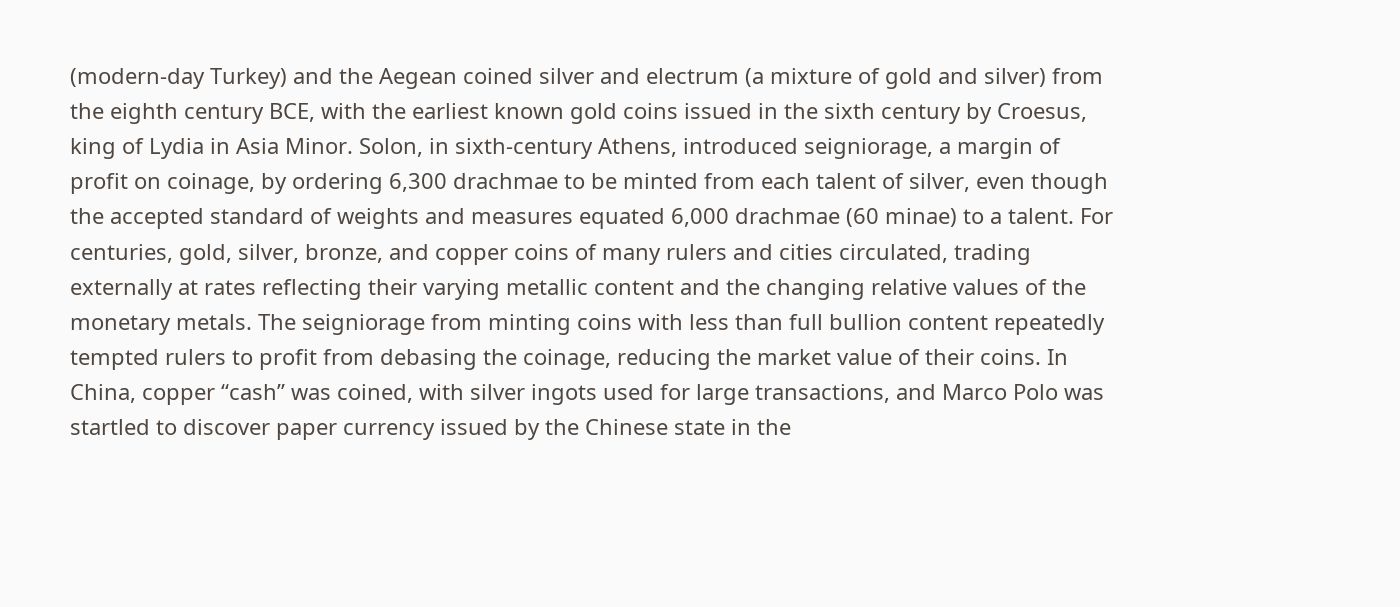(modern-day Turkey) and the Aegean coined silver and electrum (a mixture of gold and silver) from the eighth century BCE, with the earliest known gold coins issued in the sixth century by Croesus, king of Lydia in Asia Minor. Solon, in sixth-century Athens, introduced seigniorage, a margin of profit on coinage, by ordering 6,300 drachmae to be minted from each talent of silver, even though the accepted standard of weights and measures equated 6,000 drachmae (60 minae) to a talent. For centuries, gold, silver, bronze, and copper coins of many rulers and cities circulated, trading externally at rates reflecting their varying metallic content and the changing relative values of the monetary metals. The seigniorage from minting coins with less than full bullion content repeatedly tempted rulers to profit from debasing the coinage, reducing the market value of their coins. In China, copper “cash” was coined, with silver ingots used for large transactions, and Marco Polo was startled to discover paper currency issued by the Chinese state in the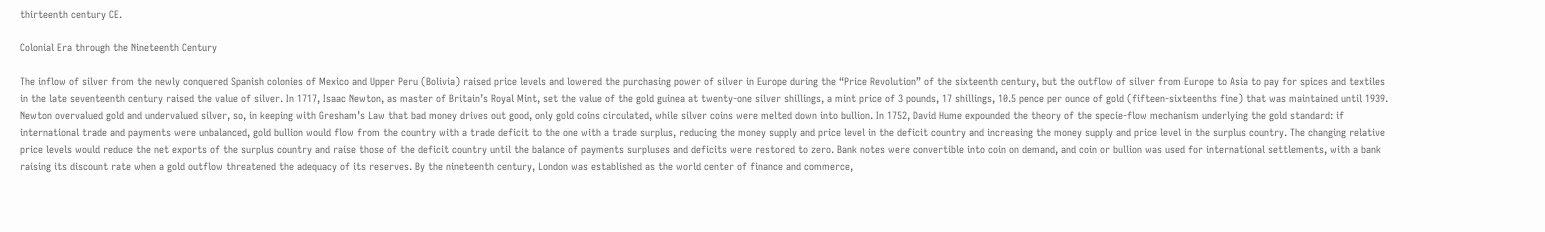thirteenth century CE.

Colonial Era through the Nineteenth Century

The inflow of silver from the newly conquered Spanish colonies of Mexico and Upper Peru (Bolivia) raised price levels and lowered the purchasing power of silver in Europe during the “Price Revolution” of the sixteenth century, but the outflow of silver from Europe to Asia to pay for spices and textiles in the late seventeenth century raised the value of silver. In 1717, Isaac Newton, as master of Britain’s Royal Mint, set the value of the gold guinea at twenty-one silver shillings, a mint price of 3 pounds, 17 shillings, 10.5 pence per ounce of gold (fifteen-sixteenths fine) that was maintained until 1939. Newton overvalued gold and undervalued silver, so, in keeping with Gresham’s Law that bad money drives out good, only gold coins circulated, while silver coins were melted down into bullion. In 1752, David Hume expounded the theory of the specie-flow mechanism underlying the gold standard: if international trade and payments were unbalanced, gold bullion would flow from the country with a trade deficit to the one with a trade surplus, reducing the money supply and price level in the deficit country and increasing the money supply and price level in the surplus country. The changing relative price levels would reduce the net exports of the surplus country and raise those of the deficit country until the balance of payments surpluses and deficits were restored to zero. Bank notes were convertible into coin on demand, and coin or bullion was used for international settlements, with a bank raising its discount rate when a gold outflow threatened the adequacy of its reserves. By the nineteenth century, London was established as the world center of finance and commerce,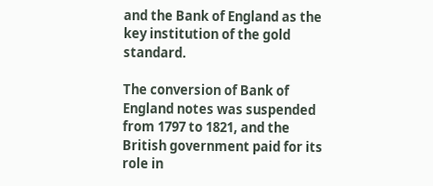and the Bank of England as the key institution of the gold standard.

The conversion of Bank of England notes was suspended from 1797 to 1821, and the British government paid for its role in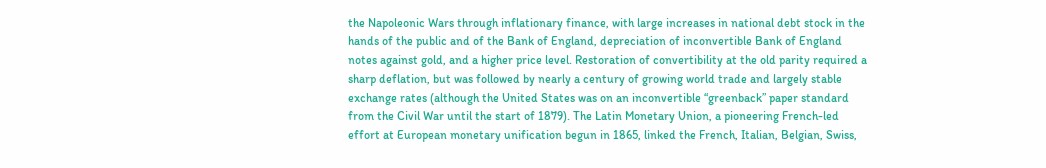the Napoleonic Wars through inflationary finance, with large increases in national debt stock in the hands of the public and of the Bank of England, depreciation of inconvertible Bank of England notes against gold, and a higher price level. Restoration of convertibility at the old parity required a sharp deflation, but was followed by nearly a century of growing world trade and largely stable exchange rates (although the United States was on an inconvertible “greenback” paper standard from the Civil War until the start of 1879). The Latin Monetary Union, a pioneering French-led effort at European monetary unification begun in 1865, linked the French, Italian, Belgian, Swiss,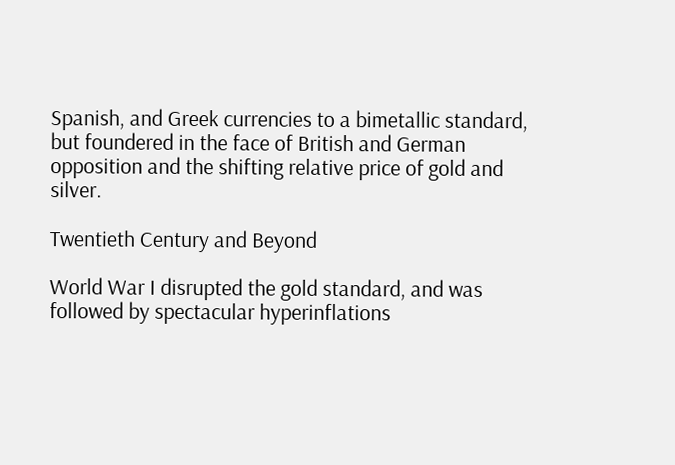Spanish, and Greek currencies to a bimetallic standard, but foundered in the face of British and German opposition and the shifting relative price of gold and silver.

Twentieth Century and Beyond

World War I disrupted the gold standard, and was followed by spectacular hyperinflations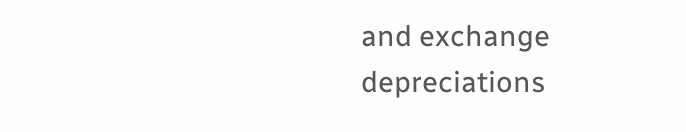and exchange depreciations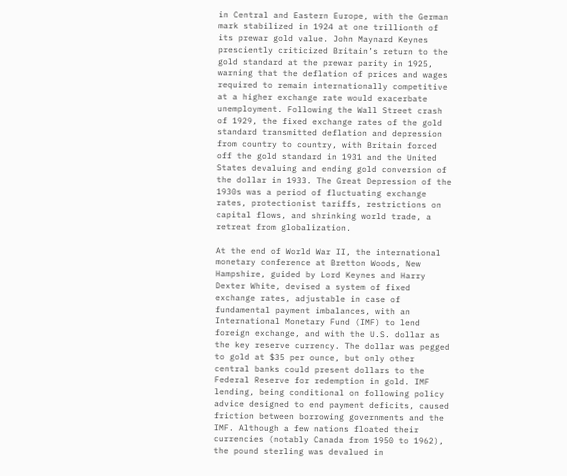in Central and Eastern Europe, with the German mark stabilized in 1924 at one trillionth of its prewar gold value. John Maynard Keynes presciently criticized Britain’s return to the gold standard at the prewar parity in 1925, warning that the deflation of prices and wages required to remain internationally competitive at a higher exchange rate would exacerbate unemployment. Following the Wall Street crash of 1929, the fixed exchange rates of the gold standard transmitted deflation and depression from country to country, with Britain forced off the gold standard in 1931 and the United States devaluing and ending gold conversion of the dollar in 1933. The Great Depression of the 1930s was a period of fluctuating exchange rates, protectionist tariffs, restrictions on capital flows, and shrinking world trade, a retreat from globalization.

At the end of World War II, the international monetary conference at Bretton Woods, New Hampshire, guided by Lord Keynes and Harry Dexter White, devised a system of fixed exchange rates, adjustable in case of fundamental payment imbalances, with an International Monetary Fund (IMF) to lend foreign exchange, and with the U.S. dollar as the key reserve currency. The dollar was pegged to gold at $35 per ounce, but only other central banks could present dollars to the Federal Reserve for redemption in gold. IMF lending, being conditional on following policy advice designed to end payment deficits, caused friction between borrowing governments and the IMF. Although a few nations floated their currencies (notably Canada from 1950 to 1962), the pound sterling was devalued in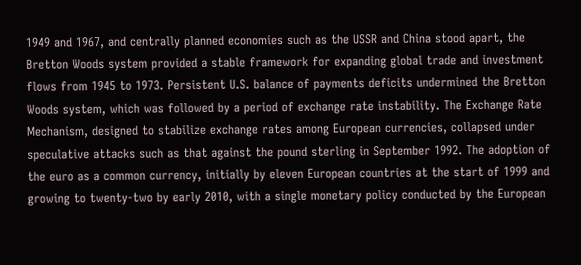1949 and 1967, and centrally planned economies such as the USSR and China stood apart, the Bretton Woods system provided a stable framework for expanding global trade and investment flows from 1945 to 1973. Persistent U.S. balance of payments deficits undermined the Bretton Woods system, which was followed by a period of exchange rate instability. The Exchange Rate Mechanism, designed to stabilize exchange rates among European currencies, collapsed under speculative attacks such as that against the pound sterling in September 1992. The adoption of the euro as a common currency, initially by eleven European countries at the start of 1999 and growing to twenty-two by early 2010, with a single monetary policy conducted by the European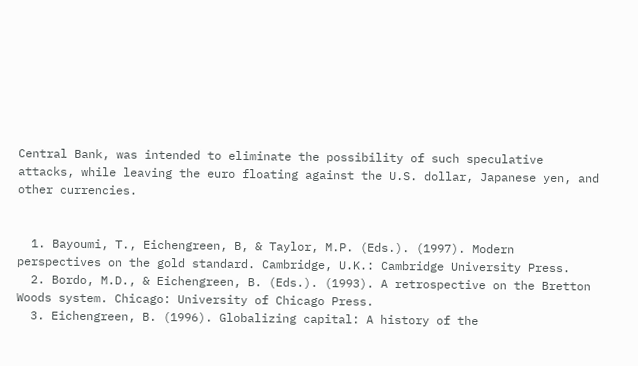Central Bank, was intended to eliminate the possibility of such speculative attacks, while leaving the euro floating against the U.S. dollar, Japanese yen, and other currencies.


  1. Bayoumi, T., Eichengreen, B, & Taylor, M.P. (Eds.). (1997). Modern perspectives on the gold standard. Cambridge, U.K.: Cambridge University Press.
  2. Bordo, M.D., & Eichengreen, B. (Eds.). (1993). A retrospective on the Bretton Woods system. Chicago: University of Chicago Press.
  3. Eichengreen, B. (1996). Globalizing capital: A history of the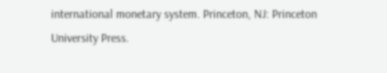international monetary system. Princeton, NJ: Princeton University Press.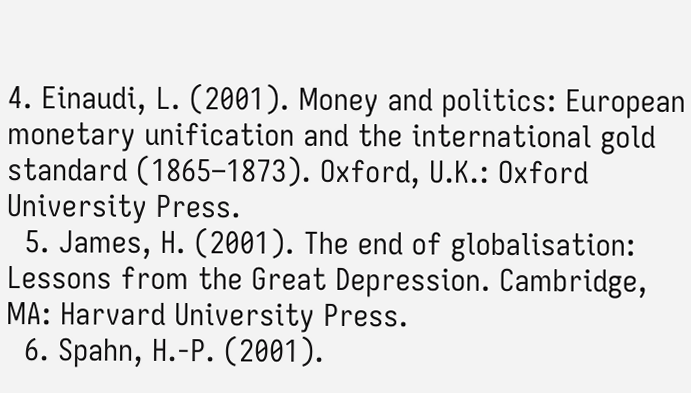4. Einaudi, L. (2001). Money and politics: European monetary unification and the international gold standard (1865–1873). Oxford, U.K.: Oxford University Press.
  5. James, H. (2001). The end of globalisation: Lessons from the Great Depression. Cambridge, MA: Harvard University Press.
  6. Spahn, H.-P. (2001).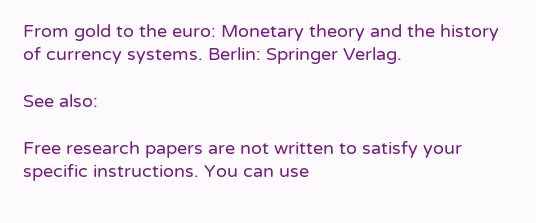From gold to the euro: Monetary theory and the history of currency systems. Berlin: Springer Verlag.

See also:

Free research papers are not written to satisfy your specific instructions. You can use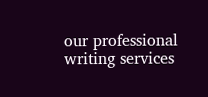our professional writing services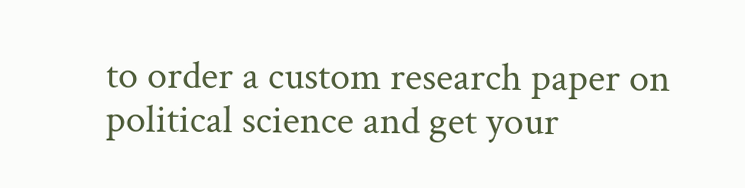to order a custom research paper on political science and get your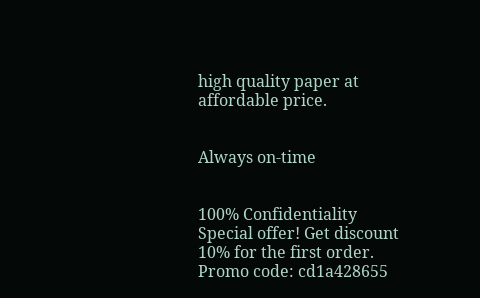high quality paper at affordable price.


Always on-time


100% Confidentiality
Special offer! Get discount 10% for the first order. Promo code: cd1a428655